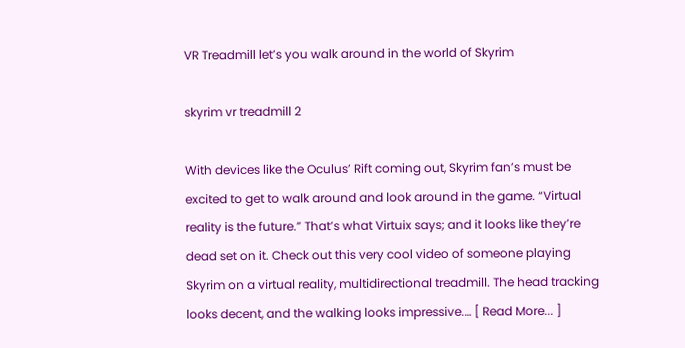VR Treadmill let’s you walk around in the world of Skyrim

skyrim vr treadmill 2

With devices like the Oculus’ Rift coming out, Skyrim fan’s must be excited to get to walk around and look around in the game. “Virtual reality is the future.” That’s what Virtuix says; and it looks like they’re dead set on it. Check out this very cool video of someone playing Skyrim on a virtual reality, multidirectional treadmill. The head tracking looks decent, and the walking looks impressive.… [ Read More... ]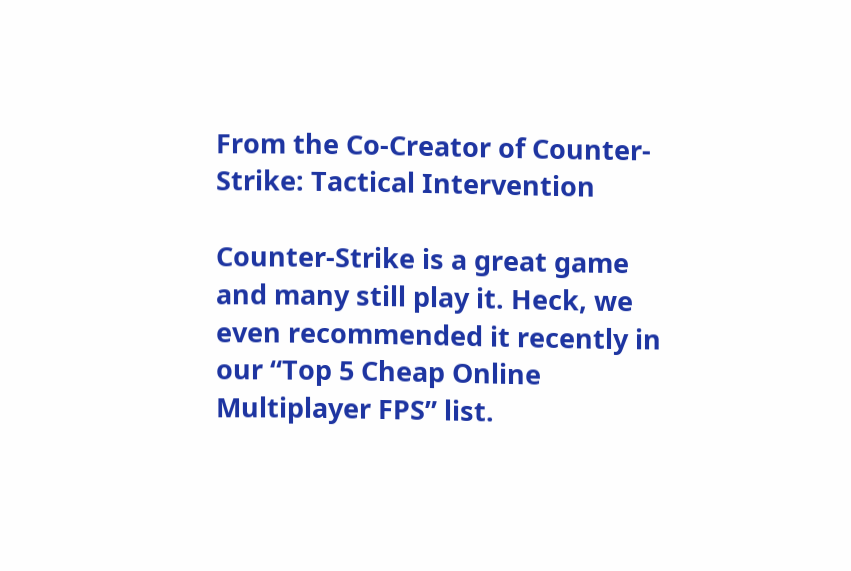From the Co-Creator of Counter-Strike: Tactical Intervention

Counter-Strike is a great game and many still play it. Heck, we even recommended it recently in our “Top 5 Cheap Online Multiplayer FPS” list.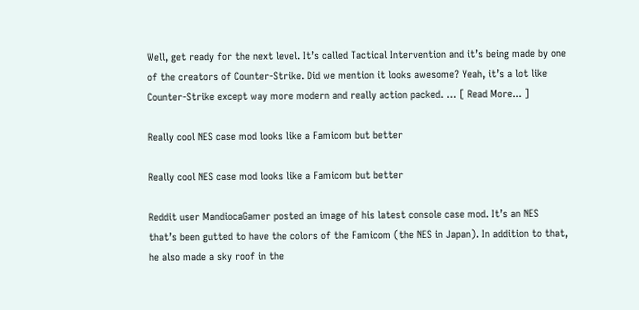Well, get ready for the next level. It’s called Tactical Intervention and it’s being made by one of the creators of Counter-Strike. Did we mention it looks awesome? Yeah, it’s a lot like Counter-Strike except way more modern and really action packed. … [ Read More... ]

Really cool NES case mod looks like a Famicom but better

Really cool NES case mod looks like a Famicom but better

Reddit user MandiocaGamer posted an image of his latest console case mod. It’s an NES that’s been gutted to have the colors of the Famicom (the NES in Japan). In addition to that, he also made a sky roof in the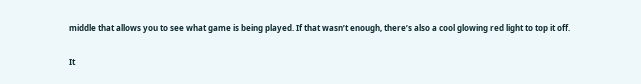middle that allows you to see what game is being played. If that wasn’t enough, there’s also a cool glowing red light to top it off.

It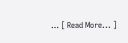… [ Read More... ]